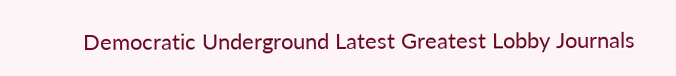Democratic Underground Latest Greatest Lobby Journals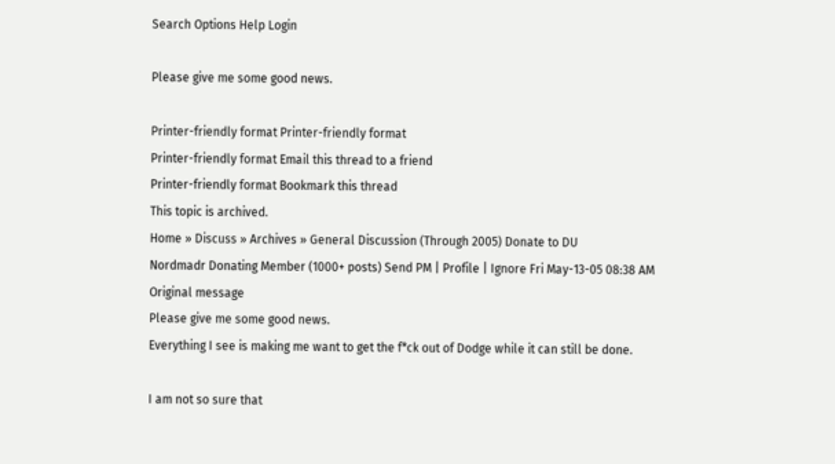Search Options Help Login

Please give me some good news.

Printer-friendly format Printer-friendly format
Printer-friendly format Email this thread to a friend
Printer-friendly format Bookmark this thread
This topic is archived.
Home » Discuss » Archives » General Discussion (Through 2005) Donate to DU
Nordmadr Donating Member (1000+ posts) Send PM | Profile | Ignore Fri May-13-05 08:38 AM
Original message
Please give me some good news.
Everything I see is making me want to get the f*ck out of Dodge while it can still be done.

I am not so sure that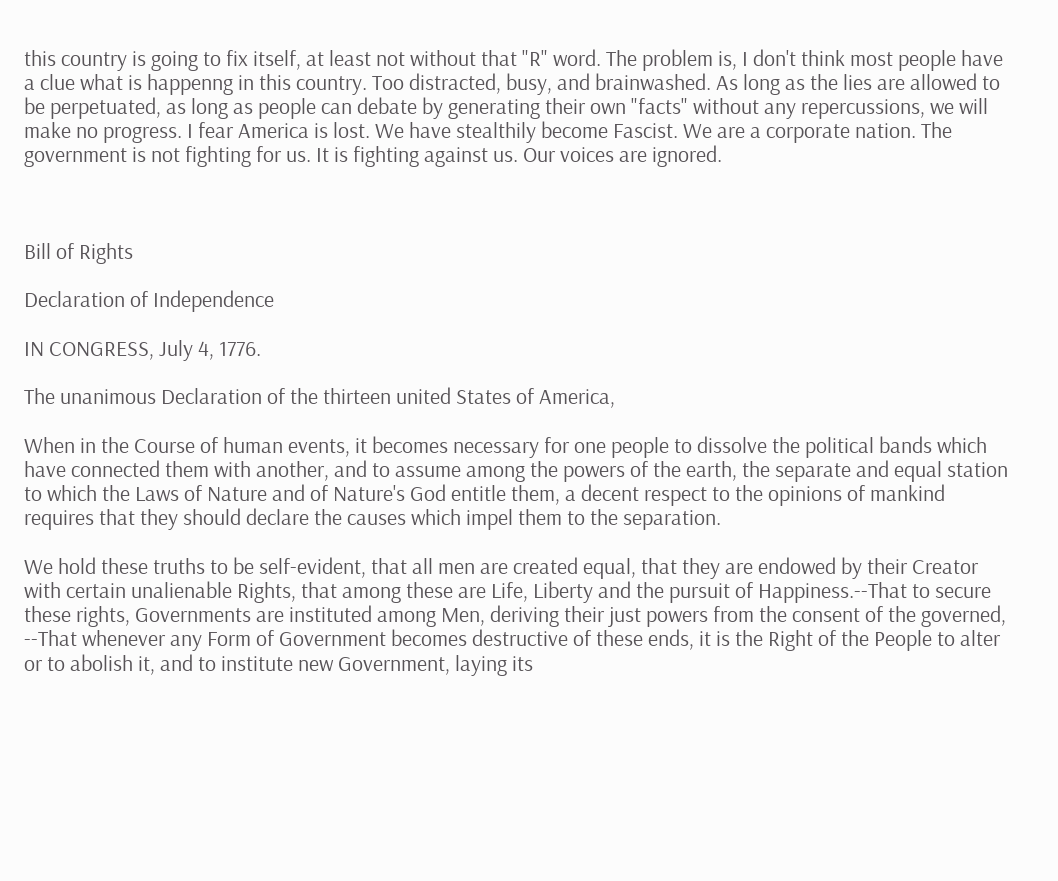this country is going to fix itself, at least not without that "R" word. The problem is, I don't think most people have a clue what is happenng in this country. Too distracted, busy, and brainwashed. As long as the lies are allowed to be perpetuated, as long as people can debate by generating their own "facts" without any repercussions, we will make no progress. I fear America is lost. We have stealthily become Fascist. We are a corporate nation. The government is not fighting for us. It is fighting against us. Our voices are ignored.



Bill of Rights

Declaration of Independence

IN CONGRESS, July 4, 1776.

The unanimous Declaration of the thirteen united States of America,

When in the Course of human events, it becomes necessary for one people to dissolve the political bands which have connected them with another, and to assume among the powers of the earth, the separate and equal station to which the Laws of Nature and of Nature's God entitle them, a decent respect to the opinions of mankind requires that they should declare the causes which impel them to the separation.

We hold these truths to be self-evident, that all men are created equal, that they are endowed by their Creator with certain unalienable Rights, that among these are Life, Liberty and the pursuit of Happiness.--That to secure these rights, Governments are instituted among Men, deriving their just powers from the consent of the governed, --That whenever any Form of Government becomes destructive of these ends, it is the Right of the People to alter or to abolish it, and to institute new Government, laying its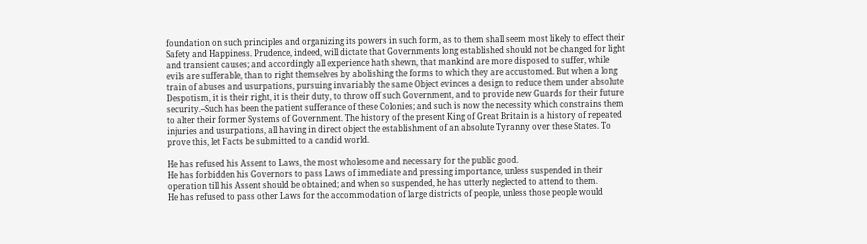foundation on such principles and organizing its powers in such form, as to them shall seem most likely to effect their Safety and Happiness. Prudence, indeed, will dictate that Governments long established should not be changed for light and transient causes; and accordingly all experience hath shewn, that mankind are more disposed to suffer, while evils are sufferable, than to right themselves by abolishing the forms to which they are accustomed. But when a long train of abuses and usurpations, pursuing invariably the same Object evinces a design to reduce them under absolute Despotism, it is their right, it is their duty, to throw off such Government, and to provide new Guards for their future security.--Such has been the patient sufferance of these Colonies; and such is now the necessity which constrains them to alter their former Systems of Government. The history of the present King of Great Britain is a history of repeated injuries and usurpations, all having in direct object the establishment of an absolute Tyranny over these States. To prove this, let Facts be submitted to a candid world.

He has refused his Assent to Laws, the most wholesome and necessary for the public good.
He has forbidden his Governors to pass Laws of immediate and pressing importance, unless suspended in their operation till his Assent should be obtained; and when so suspended, he has utterly neglected to attend to them.
He has refused to pass other Laws for the accommodation of large districts of people, unless those people would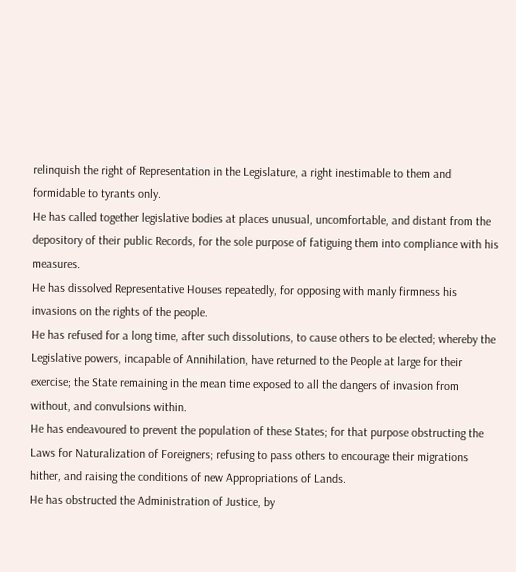relinquish the right of Representation in the Legislature, a right inestimable to them and formidable to tyrants only.
He has called together legislative bodies at places unusual, uncomfortable, and distant from the depository of their public Records, for the sole purpose of fatiguing them into compliance with his measures.
He has dissolved Representative Houses repeatedly, for opposing with manly firmness his invasions on the rights of the people.
He has refused for a long time, after such dissolutions, to cause others to be elected; whereby the Legislative powers, incapable of Annihilation, have returned to the People at large for their exercise; the State remaining in the mean time exposed to all the dangers of invasion from without, and convulsions within.
He has endeavoured to prevent the population of these States; for that purpose obstructing the Laws for Naturalization of Foreigners; refusing to pass others to encourage their migrations hither, and raising the conditions of new Appropriations of Lands.
He has obstructed the Administration of Justice, by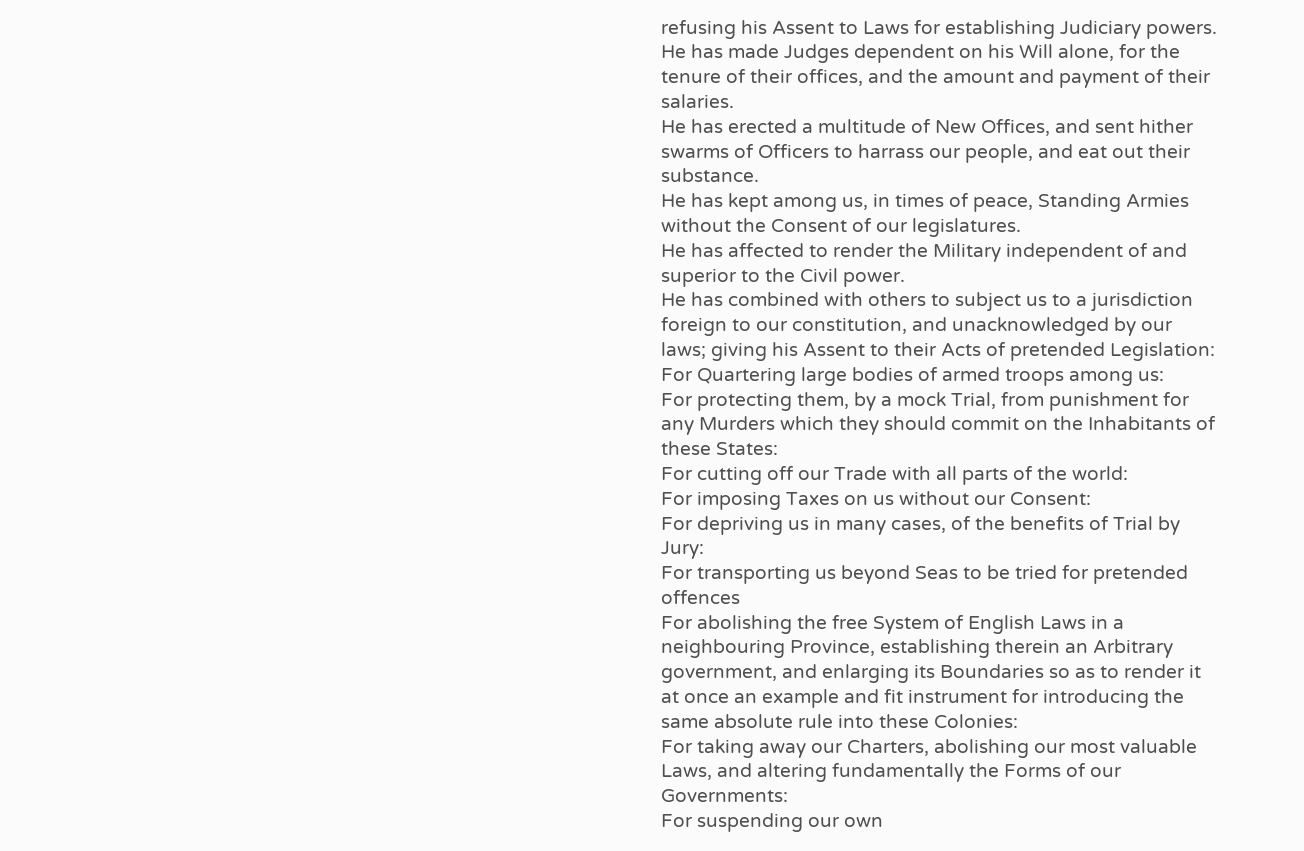refusing his Assent to Laws for establishing Judiciary powers.
He has made Judges dependent on his Will alone, for the tenure of their offices, and the amount and payment of their salaries.
He has erected a multitude of New Offices, and sent hither swarms of Officers to harrass our people, and eat out their substance.
He has kept among us, in times of peace, Standing Armies without the Consent of our legislatures.
He has affected to render the Military independent of and superior to the Civil power.
He has combined with others to subject us to a jurisdiction foreign to our constitution, and unacknowledged by our laws; giving his Assent to their Acts of pretended Legislation:
For Quartering large bodies of armed troops among us:
For protecting them, by a mock Trial, from punishment for any Murders which they should commit on the Inhabitants of these States:
For cutting off our Trade with all parts of the world:
For imposing Taxes on us without our Consent:
For depriving us in many cases, of the benefits of Trial by Jury:
For transporting us beyond Seas to be tried for pretended offences
For abolishing the free System of English Laws in a neighbouring Province, establishing therein an Arbitrary government, and enlarging its Boundaries so as to render it at once an example and fit instrument for introducing the same absolute rule into these Colonies:
For taking away our Charters, abolishing our most valuable Laws, and altering fundamentally the Forms of our Governments:
For suspending our own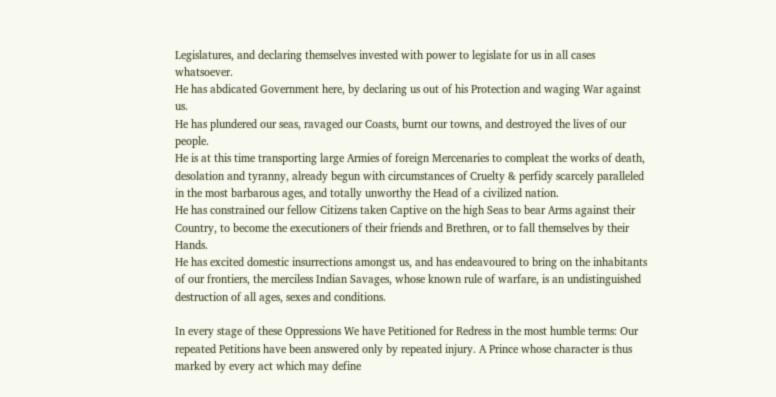Legislatures, and declaring themselves invested with power to legislate for us in all cases whatsoever.
He has abdicated Government here, by declaring us out of his Protection and waging War against us.
He has plundered our seas, ravaged our Coasts, burnt our towns, and destroyed the lives of our people.
He is at this time transporting large Armies of foreign Mercenaries to compleat the works of death, desolation and tyranny, already begun with circumstances of Cruelty & perfidy scarcely paralleled in the most barbarous ages, and totally unworthy the Head of a civilized nation.
He has constrained our fellow Citizens taken Captive on the high Seas to bear Arms against their Country, to become the executioners of their friends and Brethren, or to fall themselves by their Hands.
He has excited domestic insurrections amongst us, and has endeavoured to bring on the inhabitants of our frontiers, the merciless Indian Savages, whose known rule of warfare, is an undistinguished destruction of all ages, sexes and conditions.

In every stage of these Oppressions We have Petitioned for Redress in the most humble terms: Our repeated Petitions have been answered only by repeated injury. A Prince whose character is thus marked by every act which may define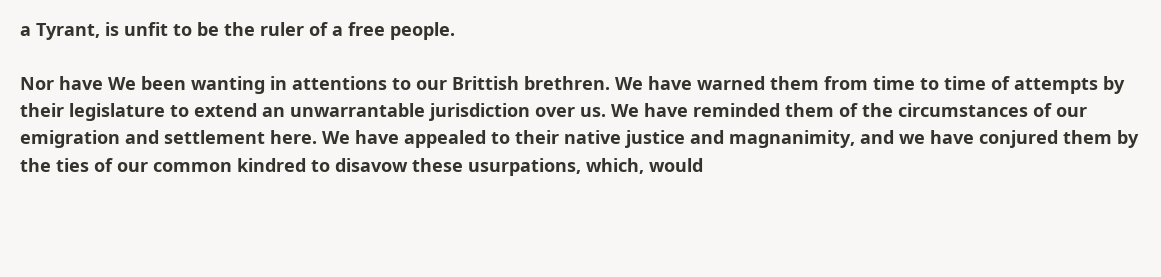a Tyrant, is unfit to be the ruler of a free people.

Nor have We been wanting in attentions to our Brittish brethren. We have warned them from time to time of attempts by their legislature to extend an unwarrantable jurisdiction over us. We have reminded them of the circumstances of our emigration and settlement here. We have appealed to their native justice and magnanimity, and we have conjured them by the ties of our common kindred to disavow these usurpations, which, would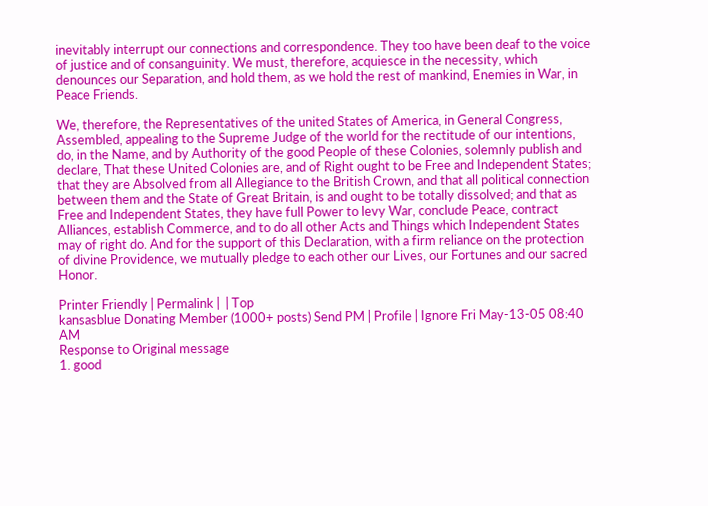inevitably interrupt our connections and correspondence. They too have been deaf to the voice of justice and of consanguinity. We must, therefore, acquiesce in the necessity, which denounces our Separation, and hold them, as we hold the rest of mankind, Enemies in War, in Peace Friends.

We, therefore, the Representatives of the united States of America, in General Congress, Assembled, appealing to the Supreme Judge of the world for the rectitude of our intentions, do, in the Name, and by Authority of the good People of these Colonies, solemnly publish and declare, That these United Colonies are, and of Right ought to be Free and Independent States; that they are Absolved from all Allegiance to the British Crown, and that all political connection between them and the State of Great Britain, is and ought to be totally dissolved; and that as Free and Independent States, they have full Power to levy War, conclude Peace, contract Alliances, establish Commerce, and to do all other Acts and Things which Independent States may of right do. And for the support of this Declaration, with a firm reliance on the protection of divine Providence, we mutually pledge to each other our Lives, our Fortunes and our sacred Honor.

Printer Friendly | Permalink |  | Top
kansasblue Donating Member (1000+ posts) Send PM | Profile | Ignore Fri May-13-05 08:40 AM
Response to Original message
1. good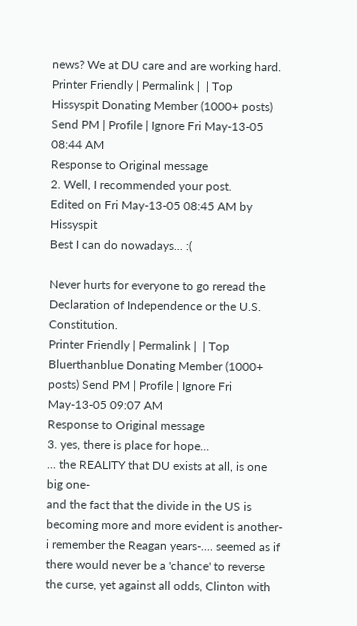news? We at DU care and are working hard.
Printer Friendly | Permalink |  | Top
Hissyspit Donating Member (1000+ posts) Send PM | Profile | Ignore Fri May-13-05 08:44 AM
Response to Original message
2. Well, I recommended your post.
Edited on Fri May-13-05 08:45 AM by Hissyspit
Best I can do nowadays... :(

Never hurts for everyone to go reread the Declaration of Independence or the U.S. Constitution.
Printer Friendly | Permalink |  | Top
Bluerthanblue Donating Member (1000+ posts) Send PM | Profile | Ignore Fri May-13-05 09:07 AM
Response to Original message
3. yes, there is place for hope...
... the REALITY that DU exists at all, is one big one-
and the fact that the divide in the US is becoming more and more evident is another-
i remember the Reagan years-.... seemed as if there would never be a 'chance' to reverse the curse, yet against all odds, Clinton with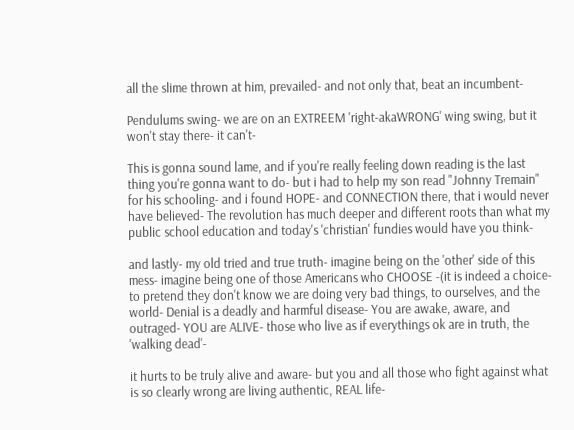all the slime thrown at him, prevailed- and not only that, beat an incumbent-

Pendulums swing- we are on an EXTREEM 'right-akaWRONG' wing swing, but it won't stay there- it can't-

This is gonna sound lame, and if you're really feeling down reading is the last thing you're gonna want to do- but i had to help my son read "Johnny Tremain" for his schooling- and i found HOPE- and CONNECTION there, that i would never have believed- The revolution has much deeper and different roots than what my public school education and today's 'christian' fundies would have you think-

and lastly- my old tried and true truth- imagine being on the 'other' side of this mess- imagine being one of those Americans who CHOOSE -(it is indeed a choice- to pretend they don't know we are doing very bad things, to ourselves, and the world- Denial is a deadly and harmful disease- You are awake, aware, and outraged- YOU are ALIVE- those who live as if everythings ok are in truth, the 'walking dead'-

it hurts to be truly alive and aware- but you and all those who fight against what is so clearly wrong are living authentic, REAL life-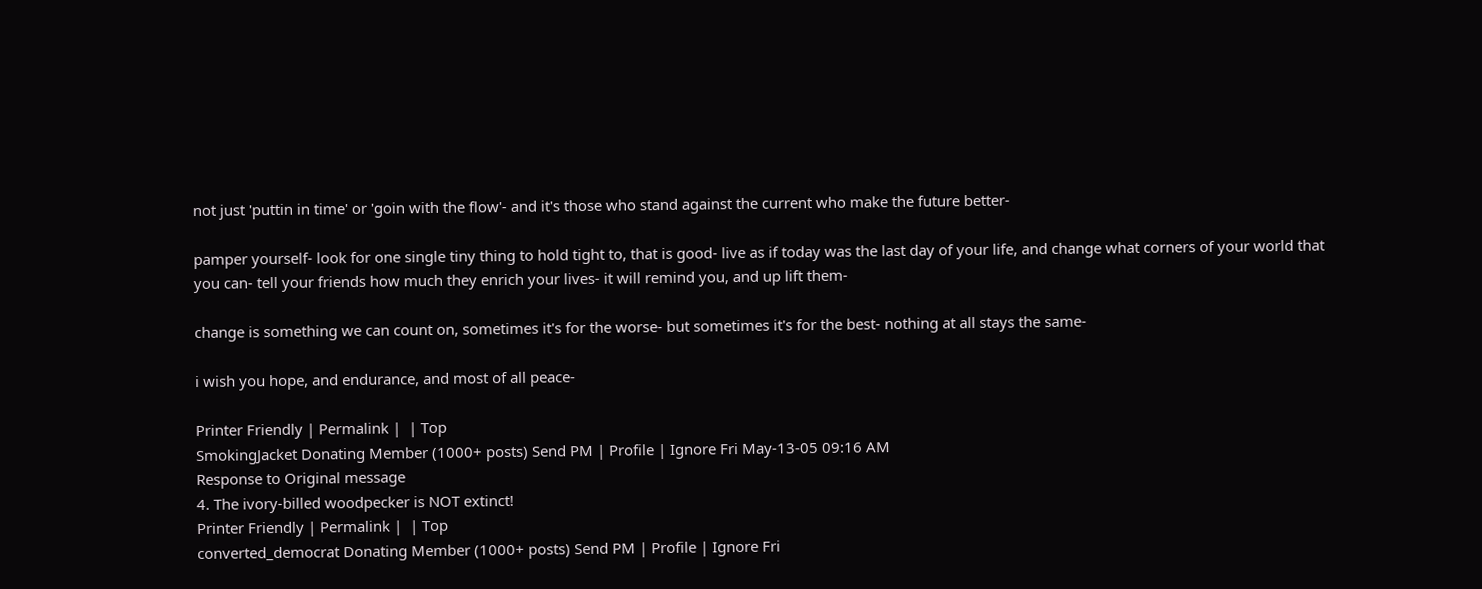not just 'puttin in time' or 'goin with the flow'- and it's those who stand against the current who make the future better-

pamper yourself- look for one single tiny thing to hold tight to, that is good- live as if today was the last day of your life, and change what corners of your world that you can- tell your friends how much they enrich your lives- it will remind you, and up lift them-

change is something we can count on, sometimes it's for the worse- but sometimes it's for the best- nothing at all stays the same-

i wish you hope, and endurance, and most of all peace-

Printer Friendly | Permalink |  | Top
SmokingJacket Donating Member (1000+ posts) Send PM | Profile | Ignore Fri May-13-05 09:16 AM
Response to Original message
4. The ivory-billed woodpecker is NOT extinct!
Printer Friendly | Permalink |  | Top
converted_democrat Donating Member (1000+ posts) Send PM | Profile | Ignore Fri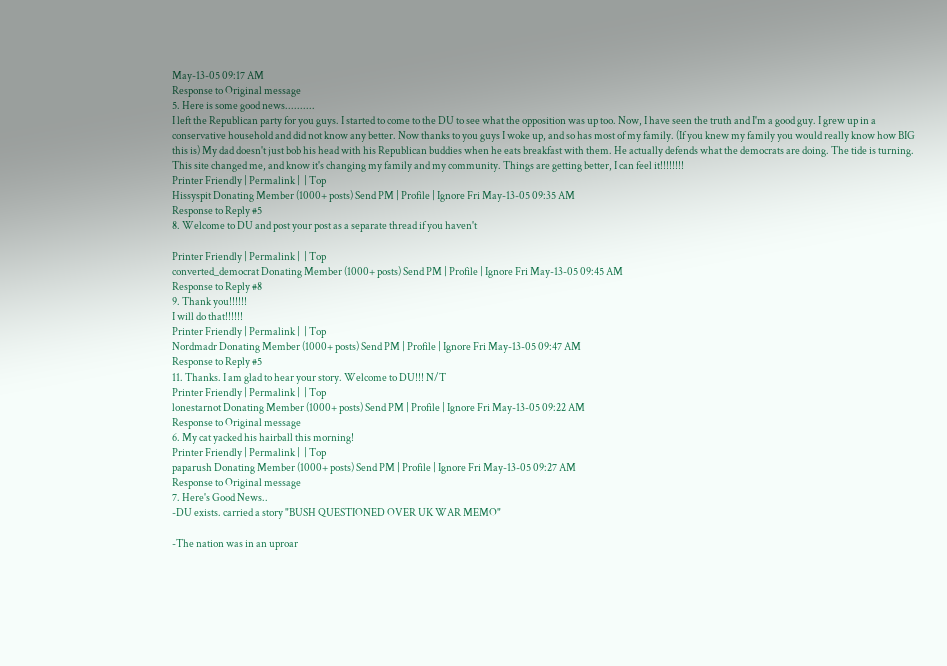May-13-05 09:17 AM
Response to Original message
5. Here is some good news..........
I left the Republican party for you guys. I started to come to the DU to see what the opposition was up too. Now, I have seen the truth and I'm a good guy. I grew up in a conservative household and did not know any better. Now thanks to you guys I woke up, and so has most of my family. (If you knew my family you would really know how BIG this is) My dad doesn't just bob his head with his Republican buddies when he eats breakfast with them. He actually defends what the democrats are doing. The tide is turning. This site changed me, and know it's changing my family and my community. Things are getting better, I can feel it!!!!!!!!
Printer Friendly | Permalink |  | Top
Hissyspit Donating Member (1000+ posts) Send PM | Profile | Ignore Fri May-13-05 09:35 AM
Response to Reply #5
8. Welcome to DU and post your post as a separate thread if you haven't

Printer Friendly | Permalink |  | Top
converted_democrat Donating Member (1000+ posts) Send PM | Profile | Ignore Fri May-13-05 09:45 AM
Response to Reply #8
9. Thank you!!!!!!
I will do that!!!!!!
Printer Friendly | Permalink |  | Top
Nordmadr Donating Member (1000+ posts) Send PM | Profile | Ignore Fri May-13-05 09:47 AM
Response to Reply #5
11. Thanks. I am glad to hear your story. Welcome to DU!!! N/T
Printer Friendly | Permalink |  | Top
lonestarnot Donating Member (1000+ posts) Send PM | Profile | Ignore Fri May-13-05 09:22 AM
Response to Original message
6. My cat yacked his hairball this morning!
Printer Friendly | Permalink |  | Top
paparush Donating Member (1000+ posts) Send PM | Profile | Ignore Fri May-13-05 09:27 AM
Response to Original message
7. Here's Good News..
-DU exists. carried a story "BUSH QUESTIONED OVER UK WAR MEMO"

-The nation was in an uproar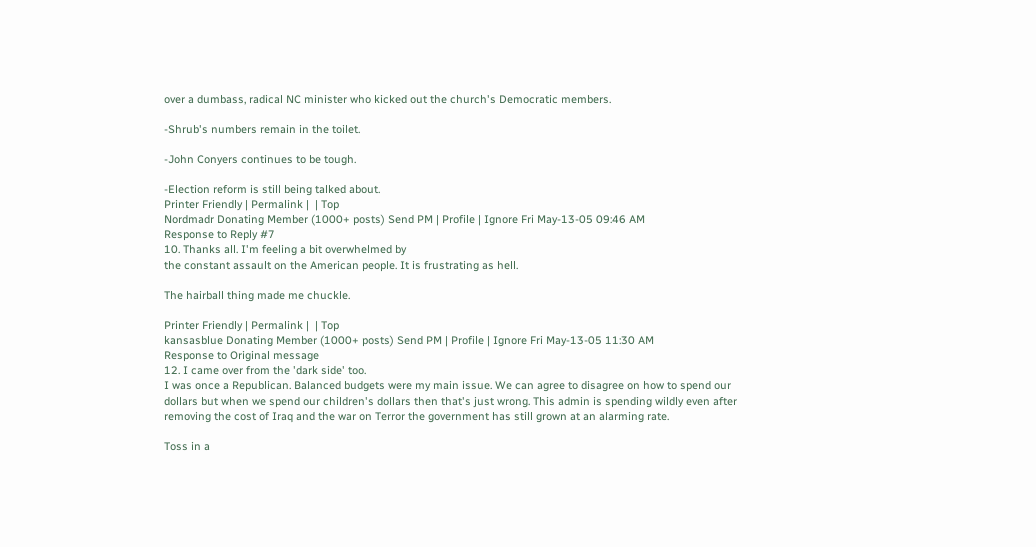over a dumbass, radical NC minister who kicked out the church's Democratic members.

-Shrub's numbers remain in the toilet.

-John Conyers continues to be tough.

-Election reform is still being talked about.
Printer Friendly | Permalink |  | Top
Nordmadr Donating Member (1000+ posts) Send PM | Profile | Ignore Fri May-13-05 09:46 AM
Response to Reply #7
10. Thanks all. I'm feeling a bit overwhelmed by
the constant assault on the American people. It is frustrating as hell.

The hairball thing made me chuckle.

Printer Friendly | Permalink |  | Top
kansasblue Donating Member (1000+ posts) Send PM | Profile | Ignore Fri May-13-05 11:30 AM
Response to Original message
12. I came over from the 'dark side' too.
I was once a Republican. Balanced budgets were my main issue. We can agree to disagree on how to spend our dollars but when we spend our children's dollars then that's just wrong. This admin is spending wildly even after removing the cost of Iraq and the war on Terror the government has still grown at an alarming rate.

Toss in a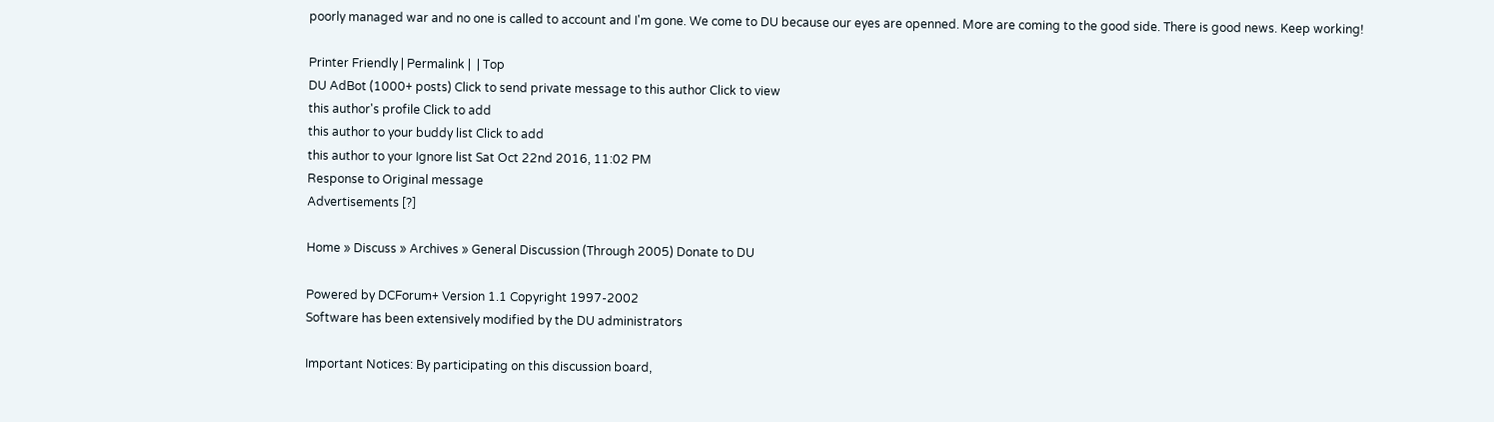poorly managed war and no one is called to account and I'm gone. We come to DU because our eyes are openned. More are coming to the good side. There is good news. Keep working!

Printer Friendly | Permalink |  | Top
DU AdBot (1000+ posts) Click to send private message to this author Click to view
this author's profile Click to add
this author to your buddy list Click to add
this author to your Ignore list Sat Oct 22nd 2016, 11:02 PM
Response to Original message
Advertisements [?]

Home » Discuss » Archives » General Discussion (Through 2005) Donate to DU

Powered by DCForum+ Version 1.1 Copyright 1997-2002
Software has been extensively modified by the DU administrators

Important Notices: By participating on this discussion board,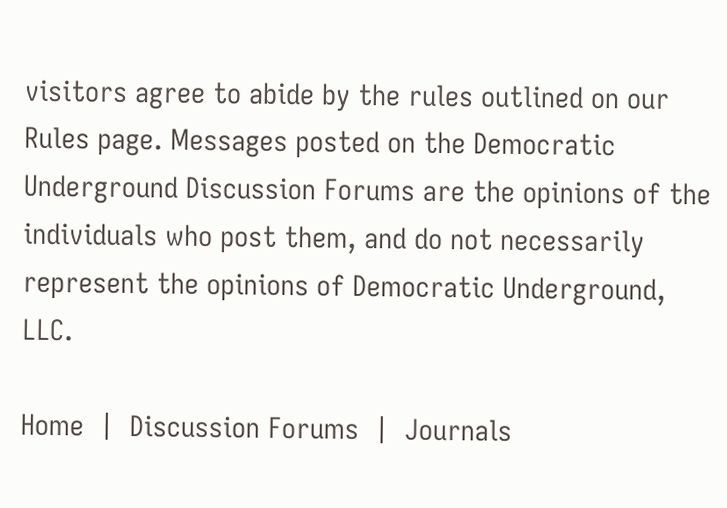visitors agree to abide by the rules outlined on our Rules page. Messages posted on the Democratic Underground Discussion Forums are the opinions of the individuals who post them, and do not necessarily represent the opinions of Democratic Underground, LLC.

Home  |  Discussion Forums  |  Journals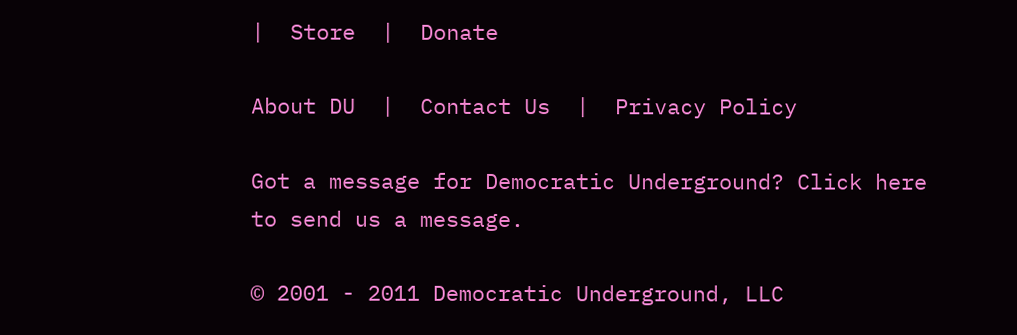|  Store  |  Donate

About DU  |  Contact Us  |  Privacy Policy

Got a message for Democratic Underground? Click here to send us a message.

© 2001 - 2011 Democratic Underground, LLC